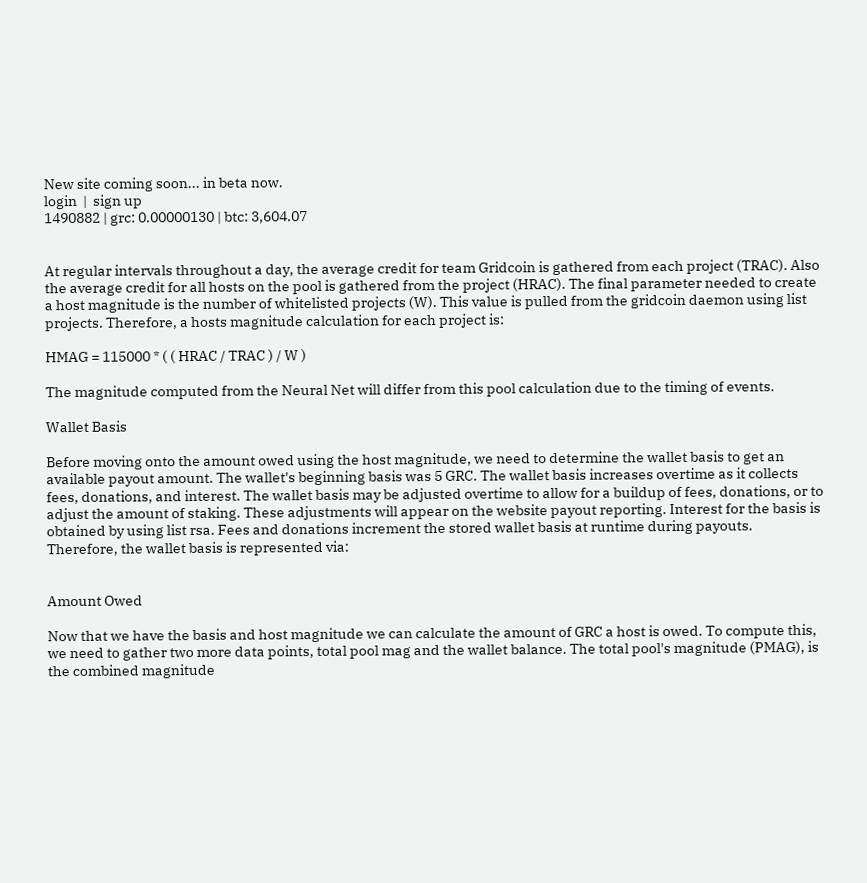New site coming soon... in beta now.
login  |  sign up
1490882 | grc: 0.00000130 | btc: 3,604.07


At regular intervals throughout a day, the average credit for team Gridcoin is gathered from each project (TRAC). Also the average credit for all hosts on the pool is gathered from the project (HRAC). The final parameter needed to create a host magnitude is the number of whitelisted projects (W). This value is pulled from the gridcoin daemon using list projects. Therefore, a hosts magnitude calculation for each project is:

HMAG = 115000 * ( ( HRAC / TRAC ) / W )

The magnitude computed from the Neural Net will differ from this pool calculation due to the timing of events.

Wallet Basis

Before moving onto the amount owed using the host magnitude, we need to determine the wallet basis to get an available payout amount. The wallet's beginning basis was 5 GRC. The wallet basis increases overtime as it collects fees, donations, and interest. The wallet basis may be adjusted overtime to allow for a buildup of fees, donations, or to adjust the amount of staking. These adjustments will appear on the website payout reporting. Interest for the basis is obtained by using list rsa. Fees and donations increment the stored wallet basis at runtime during payouts. Therefore, the wallet basis is represented via:


Amount Owed

Now that we have the basis and host magnitude we can calculate the amount of GRC a host is owed. To compute this, we need to gather two more data points, total pool mag and the wallet balance. The total pool's magnitude (PMAG), is the combined magnitude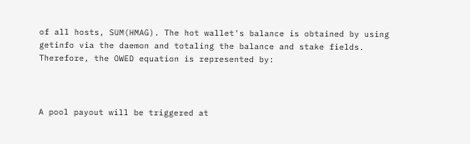of all hosts, SUM(HMAG). The hot wallet's balance is obtained by using getinfo via the daemon and totaling the balance and stake fields. Therefore, the OWED equation is represented by:



A pool payout will be triggered at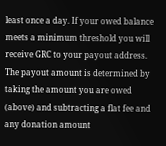least once a day. If your owed balance meets a minimum threshold you will receive GRC to your payout address. The payout amount is determined by taking the amount you are owed (above) and subtracting a flat fee and any donation amount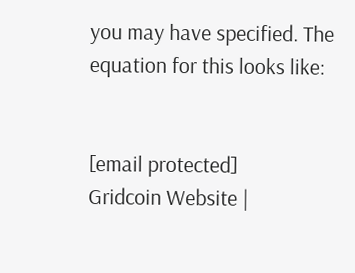you may have specified. The equation for this looks like:


[email protected]
Gridcoin Website |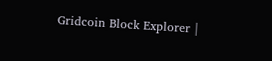Gridcoin Block Explorer |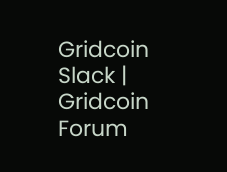Gridcoin Slack | Gridcoin Forum